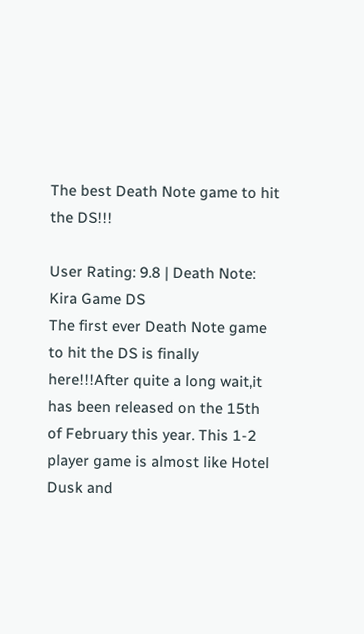The best Death Note game to hit the DS!!!

User Rating: 9.8 | Death Note: Kira Game DS
The first ever Death Note game to hit the DS is finally here!!!After quite a long wait,it has been released on the 15th of February this year. This 1-2 player game is almost like Hotel Dusk and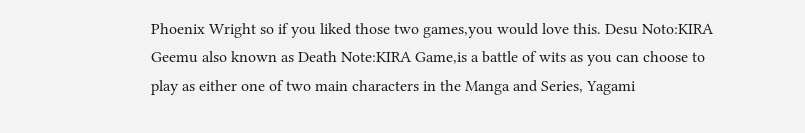Phoenix Wright so if you liked those two games,you would love this. Desu Noto:KIRA Geemu also known as Death Note:KIRA Game,is a battle of wits as you can choose to play as either one of two main characters in the Manga and Series, Yagami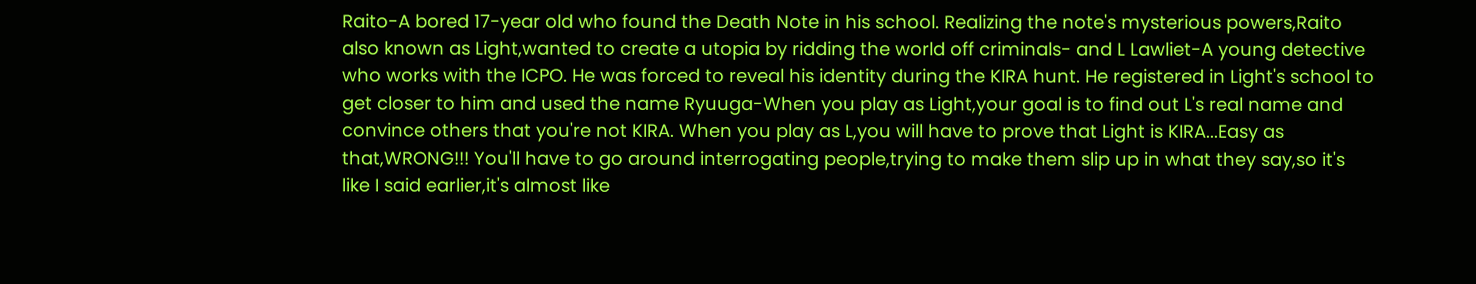Raito-A bored 17-year old who found the Death Note in his school. Realizing the note's mysterious powers,Raito also known as Light,wanted to create a utopia by ridding the world off criminals- and L Lawliet-A young detective who works with the ICPO. He was forced to reveal his identity during the KIRA hunt. He registered in Light's school to get closer to him and used the name Ryuuga-When you play as Light,your goal is to find out L's real name and convince others that you're not KIRA. When you play as L,you will have to prove that Light is KIRA...Easy as that,WRONG!!! You'll have to go around interrogating people,trying to make them slip up in what they say,so it's like I said earlier,it's almost like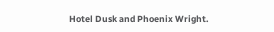Hotel Dusk and Phoenix Wright.